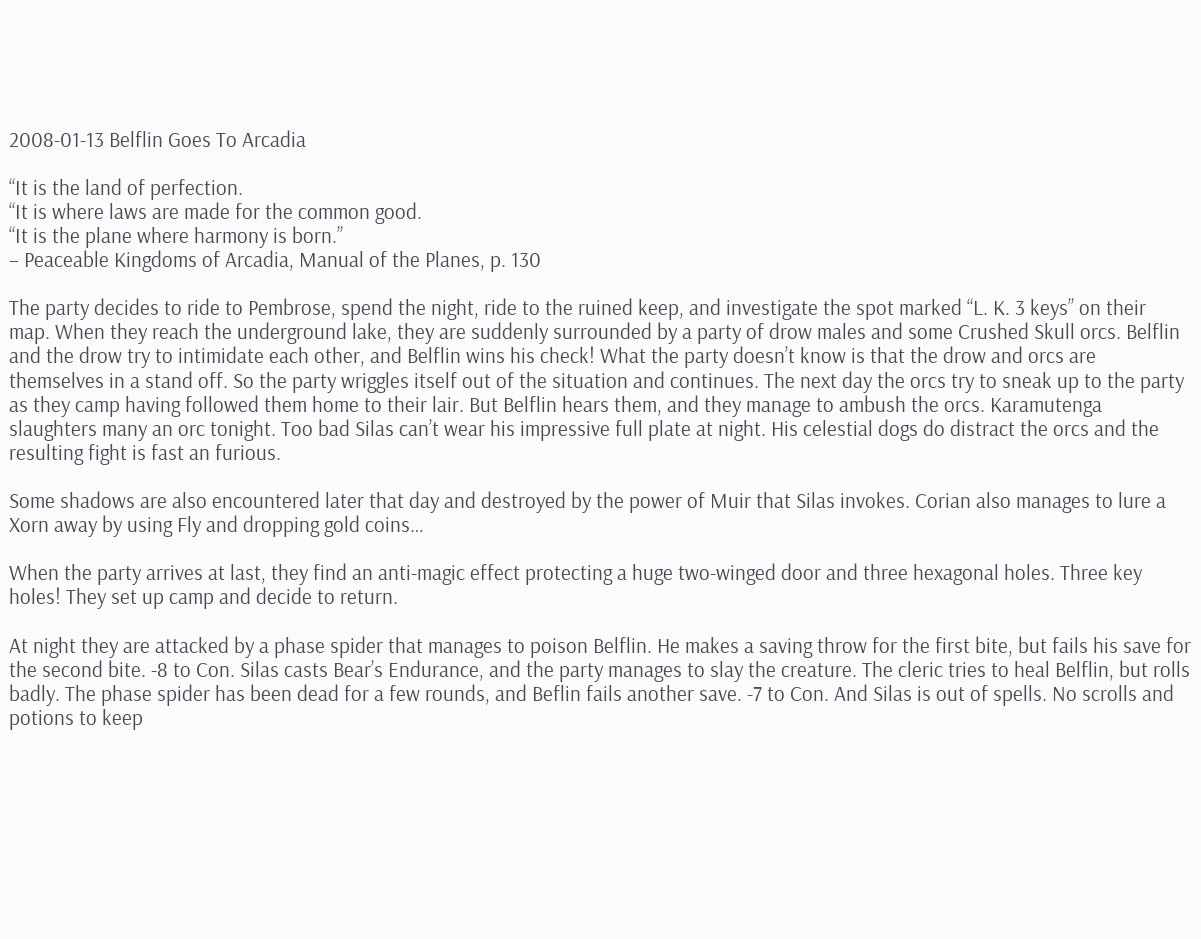2008-01-13 Belflin Goes To Arcadia

“It is the land of perfection.
“It is where laws are made for the common good.
“It is the plane where harmony is born.”
– Peaceable Kingdoms of Arcadia, Manual of the Planes, p. 130

The party decides to ride to Pembrose, spend the night, ride to the ruined keep, and investigate the spot marked “L. K. 3 keys” on their map. When they reach the underground lake, they are suddenly surrounded by a party of drow males and some Crushed Skull orcs. Belflin and the drow try to intimidate each other, and Belflin wins his check! What the party doesn’t know is that the drow and orcs are themselves in a stand off. So the party wriggles itself out of the situation and continues. The next day the orcs try to sneak up to the party as they camp having followed them home to their lair. But Belflin hears them, and they manage to ambush the orcs. Karamutenga slaughters many an orc tonight. Too bad Silas can’t wear his impressive full plate at night. His celestial dogs do distract the orcs and the resulting fight is fast an furious.

Some shadows are also encountered later that day and destroyed by the power of Muir that Silas invokes. Corian also manages to lure a Xorn away by using Fly and dropping gold coins…

When the party arrives at last, they find an anti-magic effect protecting a huge two-winged door and three hexagonal holes. Three key holes! They set up camp and decide to return.

At night they are attacked by a phase spider that manages to poison Belflin. He makes a saving throw for the first bite, but fails his save for the second bite. -8 to Con. Silas casts Bear’s Endurance, and the party manages to slay the creature. The cleric tries to heal Belflin, but rolls badly. The phase spider has been dead for a few rounds, and Beflin fails another save. -7 to Con. And Silas is out of spells. No scrolls and potions to keep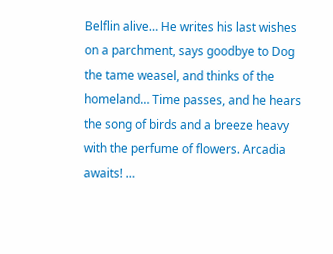Belflin alive… He writes his last wishes on a parchment, says goodbye to Dog the tame weasel, and thinks of the homeland… Time passes, and he hears the song of birds and a breeze heavy with the perfume of flowers. Arcadia awaits! …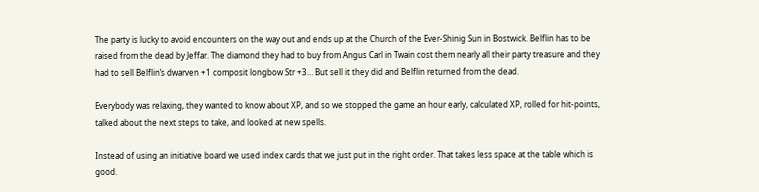The party is lucky to avoid encounters on the way out and ends up at the Church of the Ever-Shinig Sun in Bostwick. Belflin has to be raised from the dead by Jeffar. The diamond they had to buy from Angus Carl in Twain cost them nearly all their party treasure and they had to sell Belflin’s dwarven +1 composit longbow Str +3… But sell it they did and Belflin returned from the dead.

Everybody was relaxing, they wanted to know about XP, and so we stopped the game an hour early, calculated XP, rolled for hit-points, talked about the next steps to take, and looked at new spells.

Instead of using an initiative board we used index cards that we just put in the right order. That takes less space at the table which is good.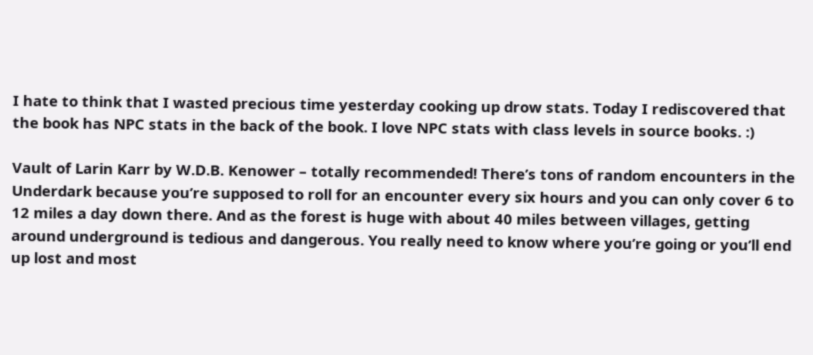I hate to think that I wasted precious time yesterday cooking up drow stats. Today I rediscovered that the book has NPC stats in the back of the book. I love NPC stats with class levels in source books. :)

Vault of Larin Karr by W.D.B. Kenower – totally recommended! There’s tons of random encounters in the Underdark because you’re supposed to roll for an encounter every six hours and you can only cover 6 to 12 miles a day down there. And as the forest is huge with about 40 miles between villages, getting around underground is tedious and dangerous. You really need to know where you’re going or you’ll end up lost and most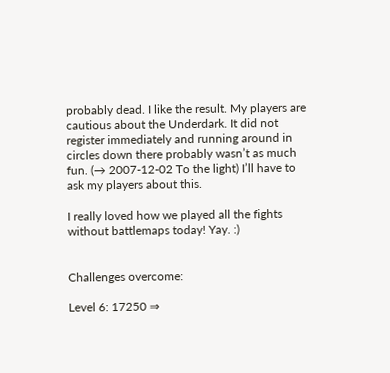probably dead. I like the result. My players are cautious about the Underdark. It did not register immediately and running around in circles down there probably wasn’t as much fun. (→ 2007-12-02 To the light) I’ll have to ask my players about this.

I really loved how we played all the fights without battlemaps today! Yay. :)


Challenges overcome:

Level 6: 17250 ⇒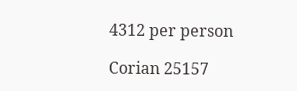4312 per person

Corian 25157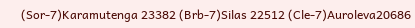(Sor-7)Karamutenga 23382 (Brb-7)Silas 22512 (Cle-7)Auroleva20686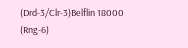(Drd-3/Clr-3)Belflin 18000 (Rng-6)